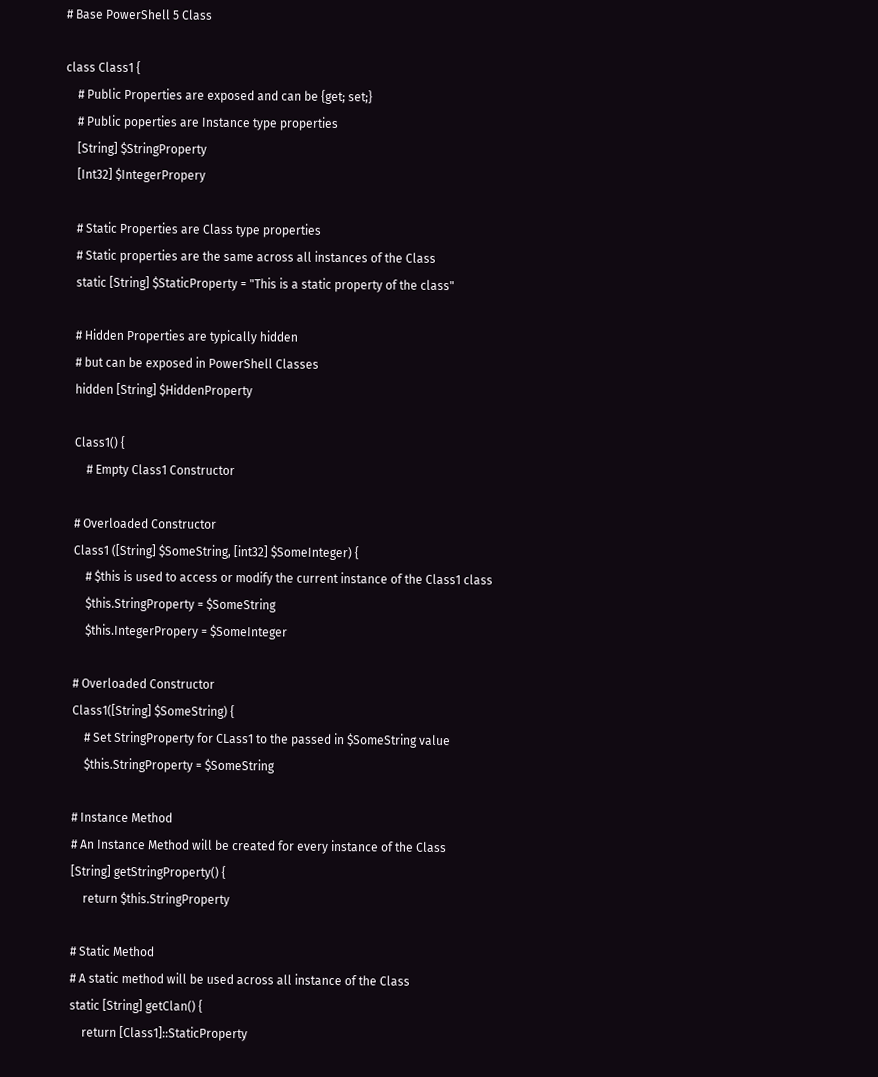# Base PowerShell 5 Class

class Class1 {
    # Public Properties are exposed and can be {get; set;}
    # Public poperties are Instance type properties
    [String] $StringProperty
    [Int32] $IntegerPropery

    # Static Properties are Class type properties
    # Static properties are the same across all instances of the Class
    static [String] $StaticProperty = "This is a static property of the class"

    # Hidden Properties are typically hidden
    # but can be exposed in PowerShell Classes
    hidden [String] $HiddenProperty

    Class1() {
        # Empty Class1 Constructor

    # Overloaded Constructor
    Class1 ([String] $SomeString, [int32] $SomeInteger) {
        # $this is used to access or modify the current instance of the Class1 class
        $this.StringProperty = $SomeString
        $this.IntegerPropery = $SomeInteger

    # Overloaded Constructor
    Class1([String] $SomeString) {
        # Set StringProperty for CLass1 to the passed in $SomeString value
        $this.StringProperty = $SomeString

    # Instance Method
    # An Instance Method will be created for every instance of the Class
    [String] getStringProperty() {
        return $this.StringProperty

    # Static Method
    # A static method will be used across all instance of the Class
    static [String] getClan() {
        return [Class1]::StaticProperty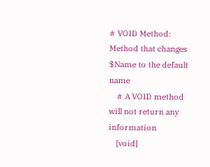# VOID Method: Method that changes $Name to the default name
    # A VOID method will not return any information
    [void]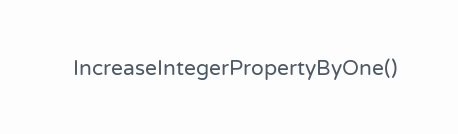IncreaseIntegerPropertyByOne()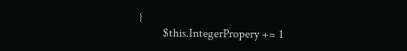{
        $this.IntegerPropery += 1